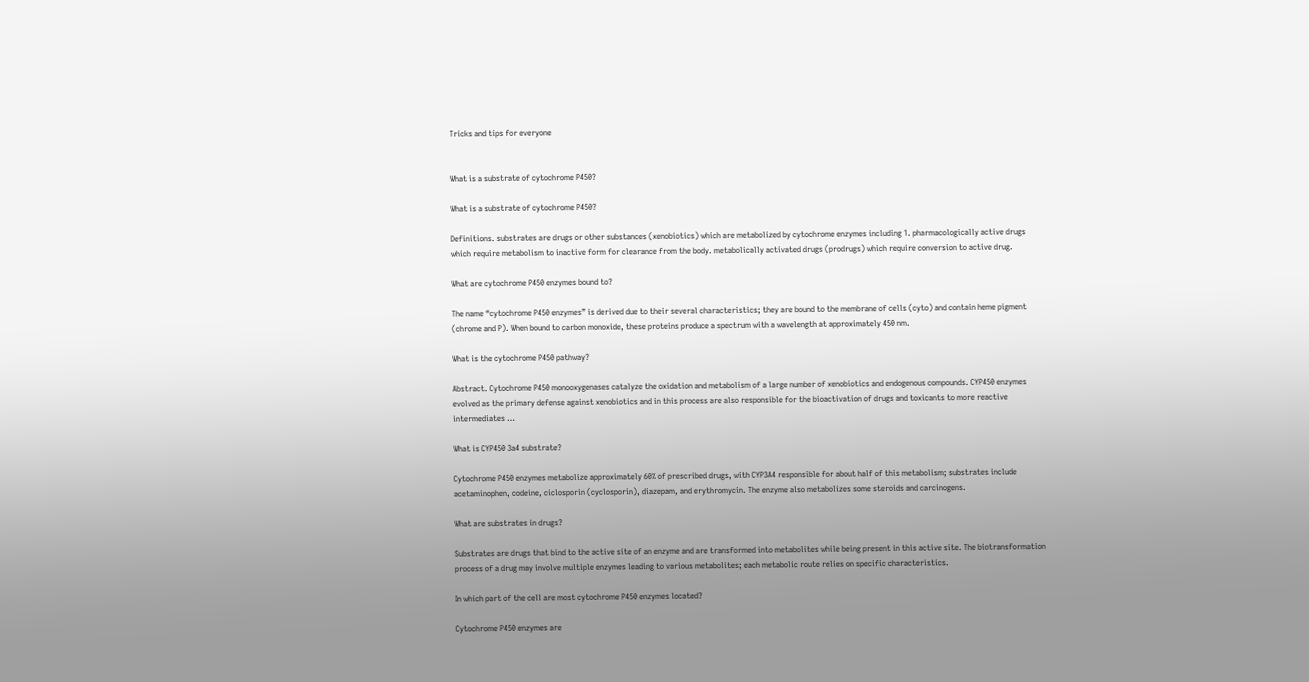Tricks and tips for everyone


What is a substrate of cytochrome P450?

What is a substrate of cytochrome P450?

Definitions. substrates are drugs or other substances (xenobiotics) which are metabolized by cytochrome enzymes including 1. pharmacologically active drugs which require metabolism to inactive form for clearance from the body. metabolically activated drugs (prodrugs) which require conversion to active drug.

What are cytochrome P450 enzymes bound to?

The name “cytochrome P450 enzymes” is derived due to their several characteristics; they are bound to the membrane of cells (cyto) and contain heme pigment (chrome and P). When bound to carbon monoxide, these proteins produce a spectrum with a wavelength at approximately 450 nm.

What is the cytochrome P450 pathway?

Abstract. Cytochrome P450 monooxygenases catalyze the oxidation and metabolism of a large number of xenobiotics and endogenous compounds. CYP450 enzymes evolved as the primary defense against xenobiotics and in this process are also responsible for the bioactivation of drugs and toxicants to more reactive intermediates …

What is CYP450 3a4 substrate?

Cytochrome P450 enzymes metabolize approximately 60% of prescribed drugs, with CYP3A4 responsible for about half of this metabolism; substrates include acetaminophen, codeine, ciclosporin (cyclosporin), diazepam, and erythromycin. The enzyme also metabolizes some steroids and carcinogens.

What are substrates in drugs?

Substrates are drugs that bind to the active site of an enzyme and are transformed into metabolites while being present in this active site. The biotransformation process of a drug may involve multiple enzymes leading to various metabolites; each metabolic route relies on specific characteristics.

In which part of the cell are most cytochrome P450 enzymes located?

Cytochrome P450 enzymes are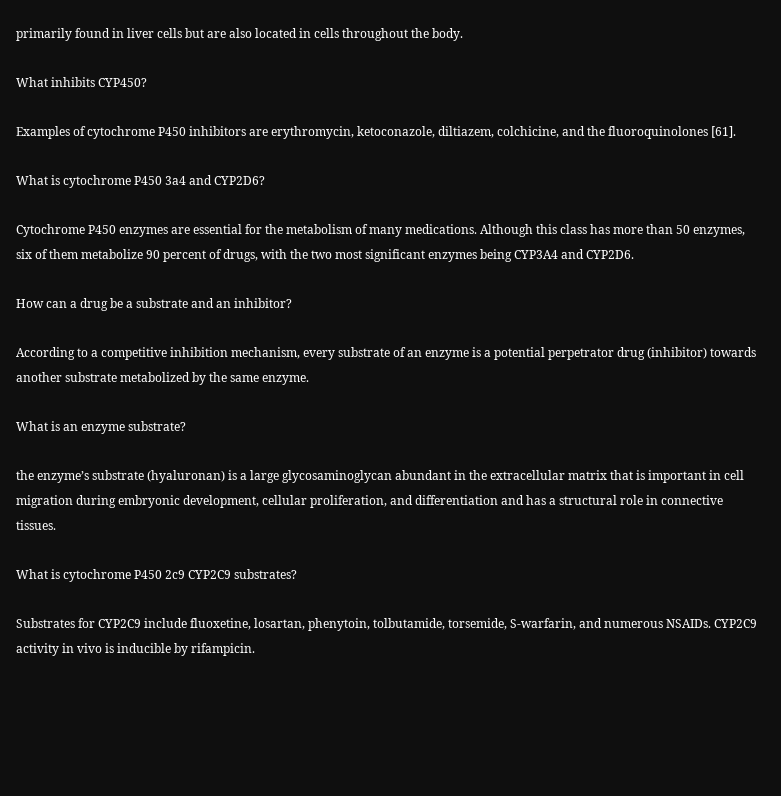primarily found in liver cells but are also located in cells throughout the body.

What inhibits CYP450?

Examples of cytochrome P450 inhibitors are erythromycin, ketoconazole, diltiazem, colchicine, and the fluoroquinolones [61].

What is cytochrome P450 3a4 and CYP2D6?

Cytochrome P450 enzymes are essential for the metabolism of many medications. Although this class has more than 50 enzymes, six of them metabolize 90 percent of drugs, with the two most significant enzymes being CYP3A4 and CYP2D6.

How can a drug be a substrate and an inhibitor?

According to a competitive inhibition mechanism, every substrate of an enzyme is a potential perpetrator drug (inhibitor) towards another substrate metabolized by the same enzyme.

What is an enzyme substrate?

the enzyme’s substrate (hyaluronan) is a large glycosaminoglycan abundant in the extracellular matrix that is important in cell migration during embryonic development, cellular proliferation, and differentiation and has a structural role in connective tissues.

What is cytochrome P450 2c9 CYP2C9 substrates?

Substrates for CYP2C9 include fluoxetine, losartan, phenytoin, tolbutamide, torsemide, S-warfarin, and numerous NSAIDs. CYP2C9 activity in vivo is inducible by rifampicin.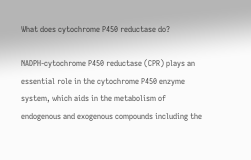What does cytochrome P450 reductase do?

NADPH-cytochrome P450 reductase (CPR) plays an essential role in the cytochrome P450 enzyme system, which aids in the metabolism of endogenous and exogenous compounds including the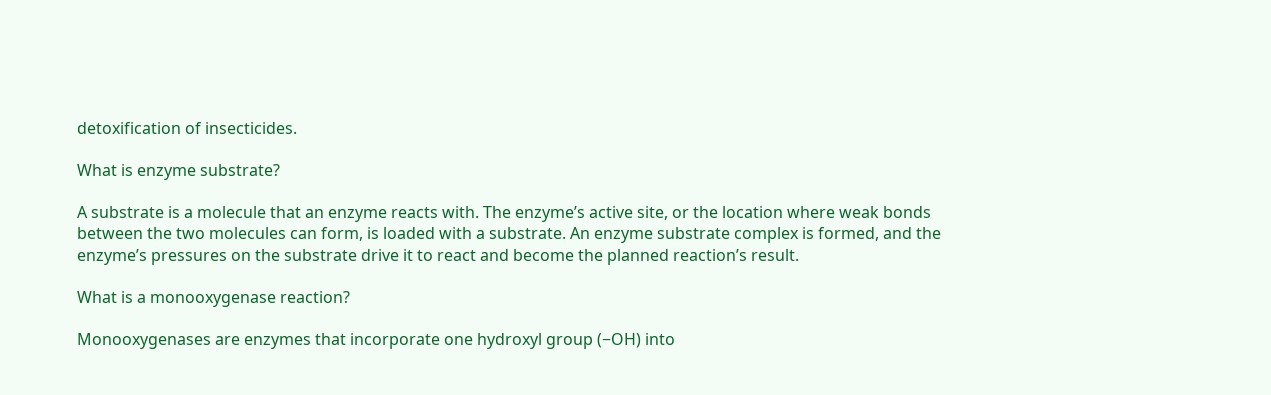detoxification of insecticides.

What is enzyme substrate?

A substrate is a molecule that an enzyme reacts with. The enzyme’s active site, or the location where weak bonds between the two molecules can form, is loaded with a substrate. An enzyme substrate complex is formed, and the enzyme’s pressures on the substrate drive it to react and become the planned reaction’s result.

What is a monooxygenase reaction?

Monooxygenases are enzymes that incorporate one hydroxyl group (−OH) into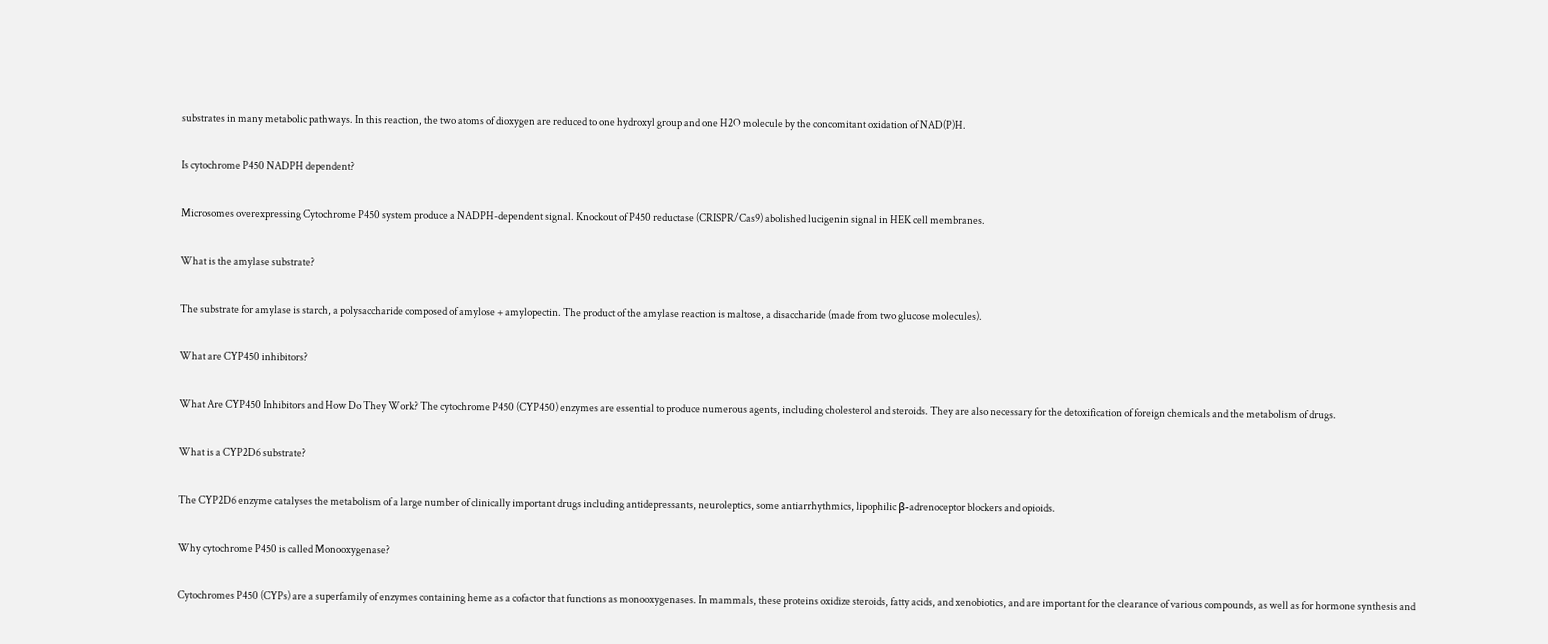substrates in many metabolic pathways. In this reaction, the two atoms of dioxygen are reduced to one hydroxyl group and one H2O molecule by the concomitant oxidation of NAD(P)H.

Is cytochrome P450 NADPH dependent?

Microsomes overexpressing Cytochrome P450 system produce a NADPH-dependent signal. Knockout of P450 reductase (CRISPR/Cas9) abolished lucigenin signal in HEK cell membranes.

What is the amylase substrate?

The substrate for amylase is starch, a polysaccharide composed of amylose + amylopectin. The product of the amylase reaction is maltose, a disaccharide (made from two glucose molecules).

What are CYP450 inhibitors?

What Are CYP450 Inhibitors and How Do They Work? The cytochrome P450 (CYP450) enzymes are essential to produce numerous agents, including cholesterol and steroids. They are also necessary for the detoxification of foreign chemicals and the metabolism of drugs.

What is a CYP2D6 substrate?

The CYP2D6 enzyme catalyses the metabolism of a large number of clinically important drugs including antidepressants, neuroleptics, some antiarrhythmics, lipophilic β-adrenoceptor blockers and opioids.

Why cytochrome P450 is called Monooxygenase?

Cytochromes P450 (CYPs) are a superfamily of enzymes containing heme as a cofactor that functions as monooxygenases. In mammals, these proteins oxidize steroids, fatty acids, and xenobiotics, and are important for the clearance of various compounds, as well as for hormone synthesis and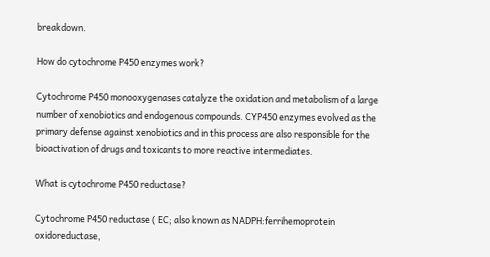breakdown.

How do cytochrome P450 enzymes work?

Cytochrome P450 monooxygenases catalyze the oxidation and metabolism of a large number of xenobiotics and endogenous compounds. CYP450 enzymes evolved as the primary defense against xenobiotics and in this process are also responsible for the bioactivation of drugs and toxicants to more reactive intermediates.

What is cytochrome P450 reductase?

Cytochrome P450 reductase ( EC; also known as NADPH:ferrihemoprotein oxidoreductase,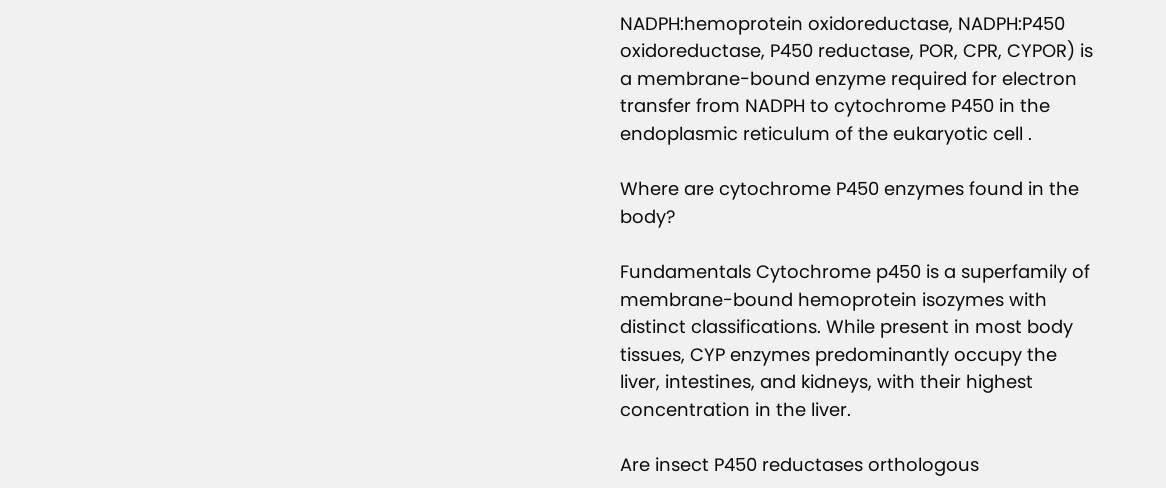NADPH:hemoprotein oxidoreductase, NADPH:P450 oxidoreductase, P450 reductase, POR, CPR, CYPOR) is a membrane-bound enzyme required for electron transfer from NADPH to cytochrome P450 in the endoplasmic reticulum of the eukaryotic cell .

Where are cytochrome P450 enzymes found in the body?

Fundamentals Cytochrome p450 is a superfamily of membrane-bound hemoprotein isozymes with distinct classifications. While present in most body tissues, CYP enzymes predominantly occupy the liver, intestines, and kidneys, with their highest concentration in the liver.

Are insect P450 reductases orthologous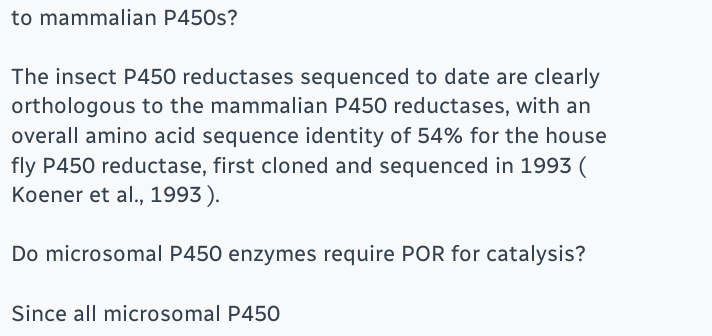to mammalian P450s?

The insect P450 reductases sequenced to date are clearly orthologous to the mammalian P450 reductases, with an overall amino acid sequence identity of 54% for the house fly P450 reductase, first cloned and sequenced in 1993 ( Koener et al., 1993 ).

Do microsomal P450 enzymes require POR for catalysis?

Since all microsomal P450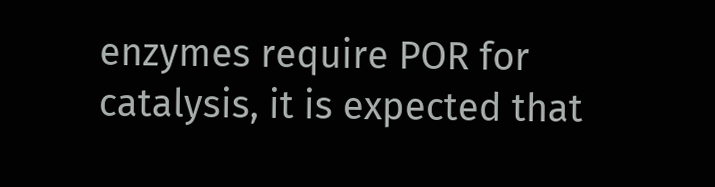enzymes require POR for catalysis, it is expected that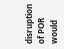disruption of POR would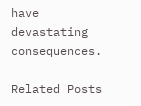have devastating consequences.

Related Posts